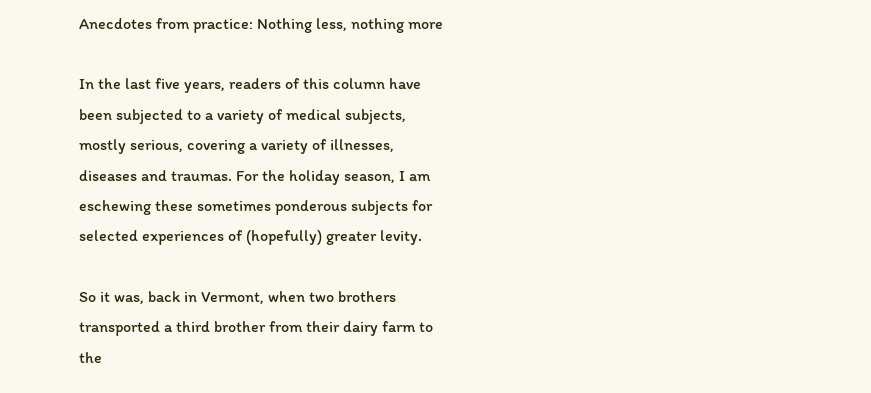Anecdotes from practice: Nothing less, nothing more

In the last five years, readers of this column have been subjected to a variety of medical subjects, mostly serious, covering a variety of illnesses, diseases and traumas. For the holiday season, I am eschewing these sometimes ponderous subjects for selected experiences of (hopefully) greater levity.

So it was, back in Vermont, when two brothers transported a third brother from their dairy farm to the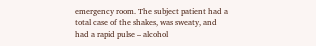emergency room. The subject patient had a total case of the shakes, was sweaty, and had a rapid pulse – alcohol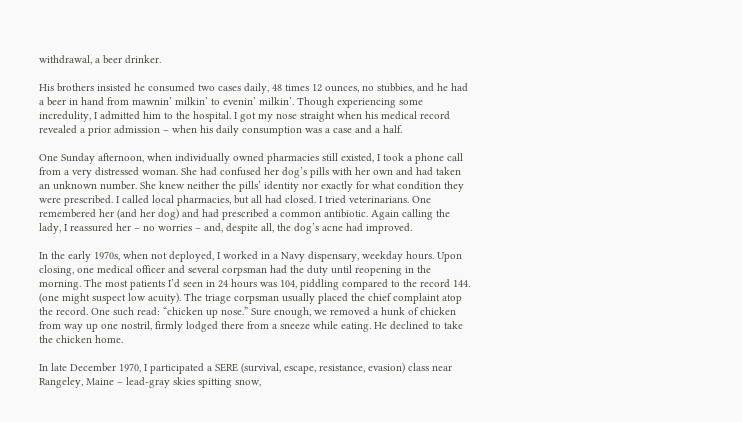withdrawal, a beer drinker.

His brothers insisted he consumed two cases daily, 48 times 12 ounces, no stubbies, and he had a beer in hand from mawnin’ milkin’ to evenin’ milkin’. Though experiencing some incredulity, I admitted him to the hospital. I got my nose straight when his medical record revealed a prior admission – when his daily consumption was a case and a half.

One Sunday afternoon, when individually owned pharmacies still existed, I took a phone call from a very distressed woman. She had confused her dog’s pills with her own and had taken an unknown number. She knew neither the pills’ identity nor exactly for what condition they were prescribed. I called local pharmacies, but all had closed. I tried veterinarians. One remembered her (and her dog) and had prescribed a common antibiotic. Again calling the lady, I reassured her – no worries – and, despite all, the dog’s acne had improved.

In the early 1970s, when not deployed, I worked in a Navy dispensary, weekday hours. Upon closing, one medical officer and several corpsman had the duty until reopening in the morning. The most patients I’d seen in 24 hours was 104, piddling compared to the record 144. (one might suspect low acuity). The triage corpsman usually placed the chief complaint atop the record. One such read: “chicken up nose.” Sure enough, we removed a hunk of chicken from way up one nostril, firmly lodged there from a sneeze while eating. He declined to take the chicken home.

In late December 1970, I participated a SERE (survival, escape, resistance, evasion) class near Rangeley, Maine – lead-gray skies spitting snow,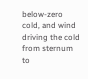below-zero cold, and wind driving the cold from sternum to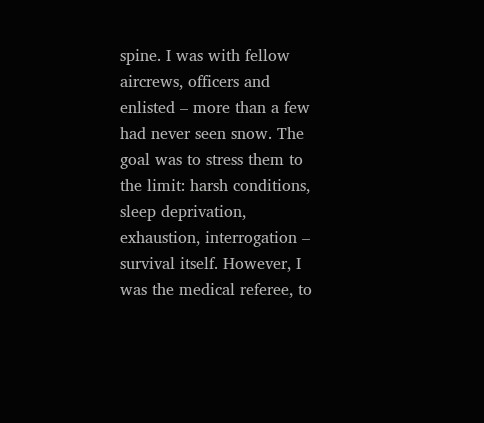spine. I was with fellow aircrews, officers and enlisted – more than a few had never seen snow. The goal was to stress them to the limit: harsh conditions, sleep deprivation, exhaustion, interrogation – survival itself. However, I was the medical referee, to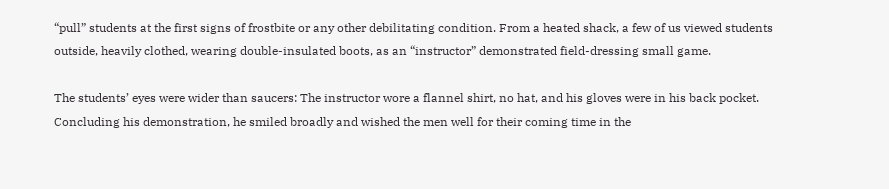“pull” students at the first signs of frostbite or any other debilitating condition. From a heated shack, a few of us viewed students outside, heavily clothed, wearing double-insulated boots, as an “instructor” demonstrated field-dressing small game.

The students’ eyes were wider than saucers: The instructor wore a flannel shirt, no hat, and his gloves were in his back pocket. Concluding his demonstration, he smiled broadly and wished the men well for their coming time in the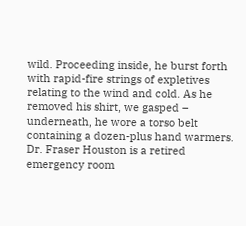wild. Proceeding inside, he burst forth with rapid-fire strings of expletives relating to the wind and cold. As he removed his shirt, we gasped – underneath, he wore a torso belt containing a dozen-plus hand warmers. Dr. Fraser Houston is a retired emergency room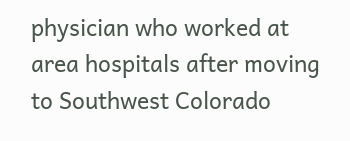physician who worked at area hospitals after moving to Southwest Colorado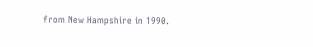from New Hampshire in 1990.